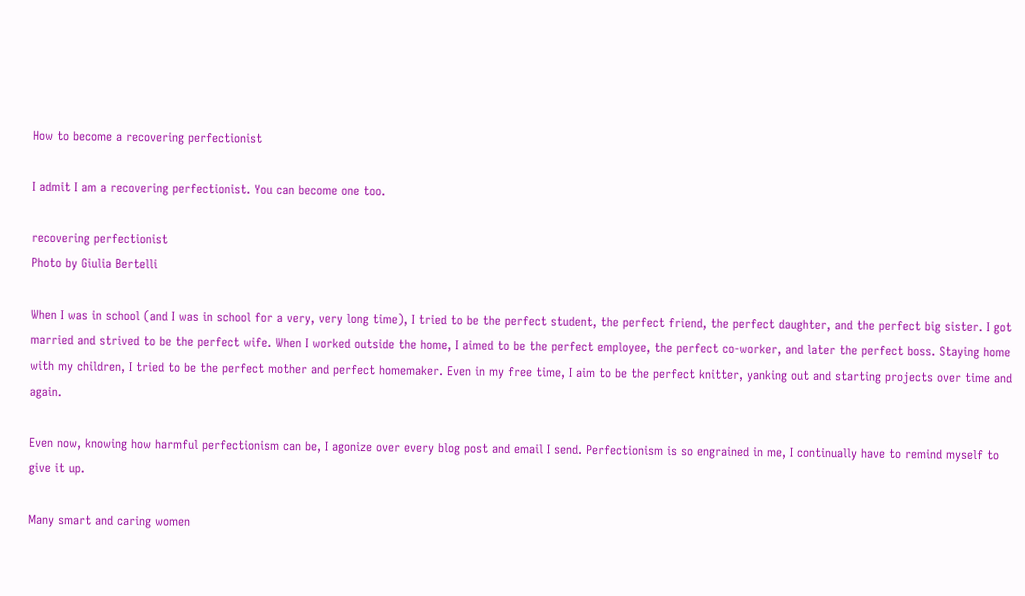How to become a recovering perfectionist

I admit I am a recovering perfectionist. You can become one too.

recovering perfectionist
Photo by Giulia Bertelli

When I was in school (and I was in school for a very, very long time), I tried to be the perfect student, the perfect friend, the perfect daughter, and the perfect big sister. I got married and strived to be the perfect wife. When I worked outside the home, I aimed to be the perfect employee, the perfect co-worker, and later the perfect boss. Staying home with my children, I tried to be the perfect mother and perfect homemaker. Even in my free time, I aim to be the perfect knitter, yanking out and starting projects over time and again.

Even now, knowing how harmful perfectionism can be, I agonize over every blog post and email I send. Perfectionism is so engrained in me, I continually have to remind myself to give it up.

Many smart and caring women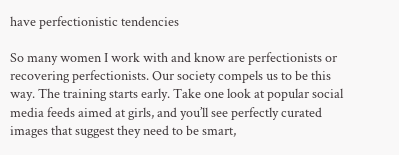have perfectionistic tendencies

So many women I work with and know are perfectionists or recovering perfectionists. Our society compels us to be this way. The training starts early. Take one look at popular social media feeds aimed at girls, and you’ll see perfectly curated images that suggest they need to be smart,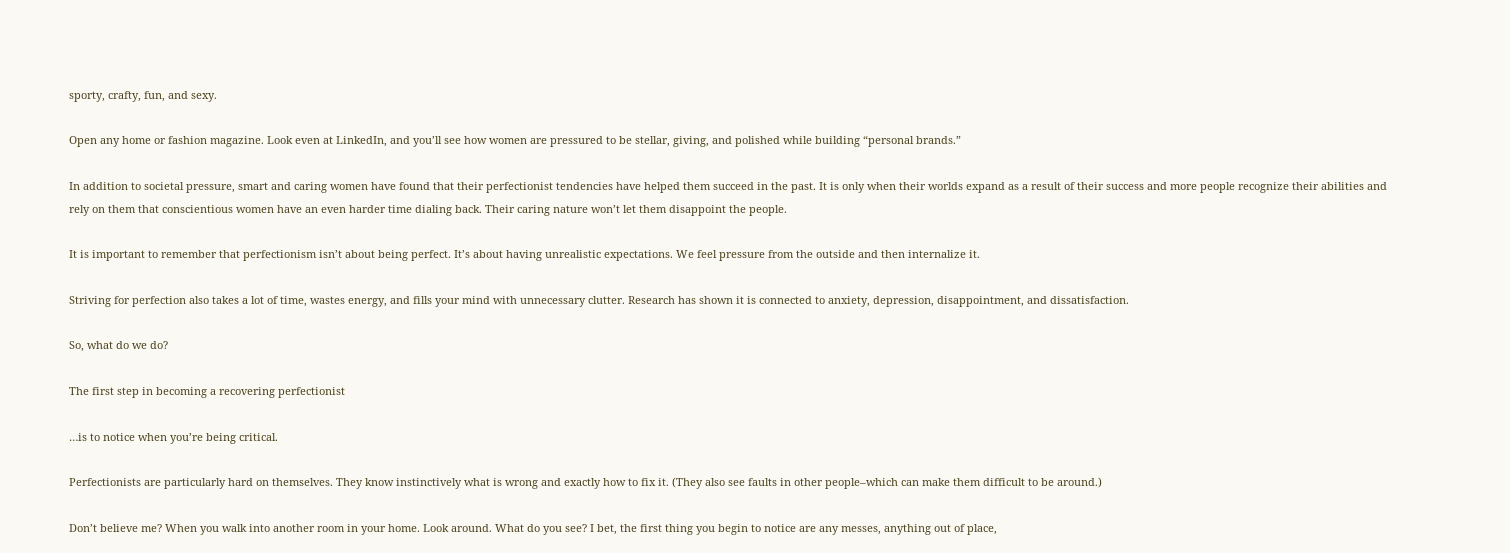sporty, crafty, fun, and sexy.

Open any home or fashion magazine. Look even at LinkedIn, and you’ll see how women are pressured to be stellar, giving, and polished while building “personal brands.”

In addition to societal pressure, smart and caring women have found that their perfectionist tendencies have helped them succeed in the past. It is only when their worlds expand as a result of their success and more people recognize their abilities and rely on them that conscientious women have an even harder time dialing back. Their caring nature won’t let them disappoint the people.

It is important to remember that perfectionism isn’t about being perfect. It’s about having unrealistic expectations. We feel pressure from the outside and then internalize it.

Striving for perfection also takes a lot of time, wastes energy, and fills your mind with unnecessary clutter. Research has shown it is connected to anxiety, depression, disappointment, and dissatisfaction.

So, what do we do?

The first step in becoming a recovering perfectionist

…is to notice when you’re being critical.

Perfectionists are particularly hard on themselves. They know instinctively what is wrong and exactly how to fix it. (They also see faults in other people–which can make them difficult to be around.)

Don’t believe me? When you walk into another room in your home. Look around. What do you see? I bet, the first thing you begin to notice are any messes, anything out of place,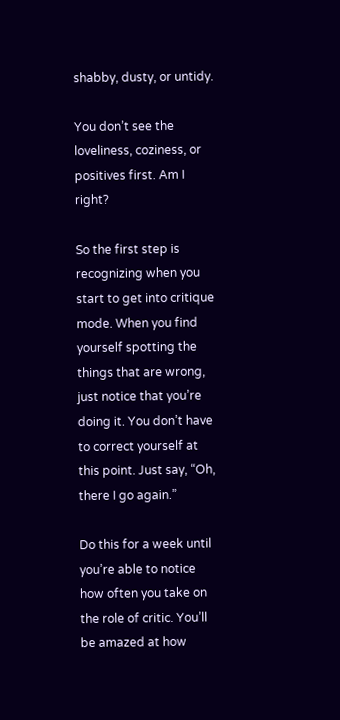shabby, dusty, or untidy.

You don’t see the loveliness, coziness, or positives first. Am I right?

So the first step is recognizing when you start to get into critique mode. When you find yourself spotting the things that are wrong, just notice that you’re doing it. You don’t have to correct yourself at this point. Just say, “Oh, there I go again.”

Do this for a week until you’re able to notice how often you take on the role of critic. You’ll be amazed at how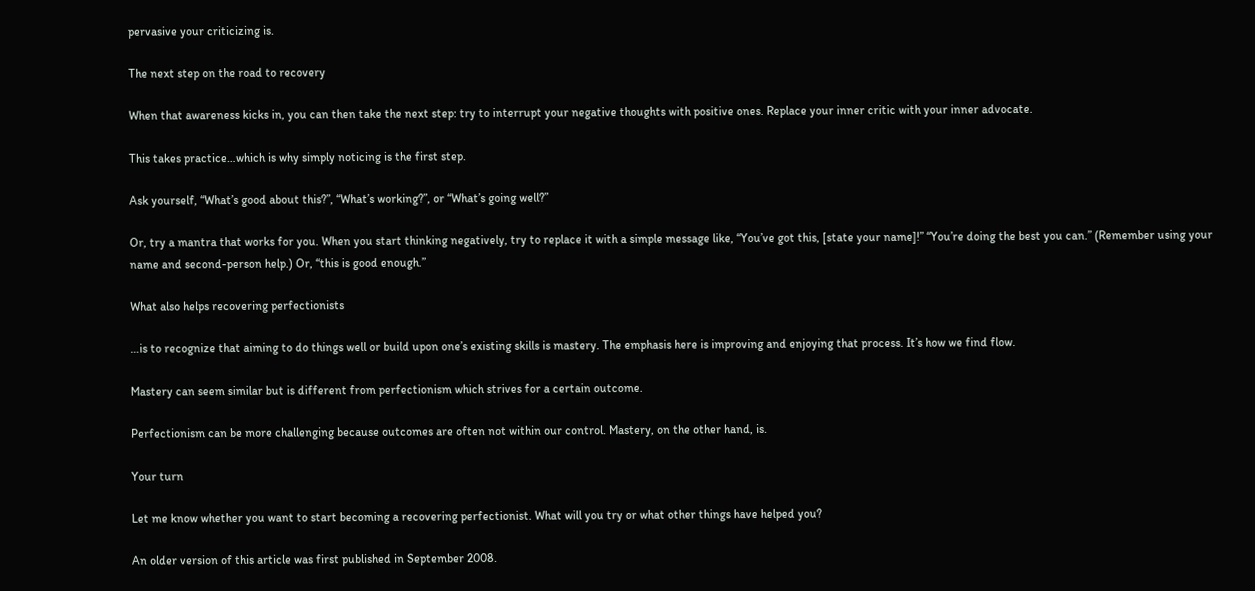pervasive your criticizing is.

The next step on the road to recovery

When that awareness kicks in, you can then take the next step: try to interrupt your negative thoughts with positive ones. Replace your inner critic with your inner advocate.

This takes practice…which is why simply noticing is the first step.

Ask yourself, “What’s good about this?”, “What’s working?”, or “What’s going well?”

Or, try a mantra that works for you. When you start thinking negatively, try to replace it with a simple message like, “You’ve got this, [state your name]!” “You’re doing the best you can.” (Remember using your name and second-person help.) Or, “this is good enough.”

What also helps recovering perfectionists

…is to recognize that aiming to do things well or build upon one’s existing skills is mastery. The emphasis here is improving and enjoying that process. It’s how we find flow.

Mastery can seem similar but is different from perfectionism which strives for a certain outcome.

Perfectionism can be more challenging because outcomes are often not within our control. Mastery, on the other hand, is.

Your turn

Let me know whether you want to start becoming a recovering perfectionist. What will you try or what other things have helped you?

An older version of this article was first published in September 2008.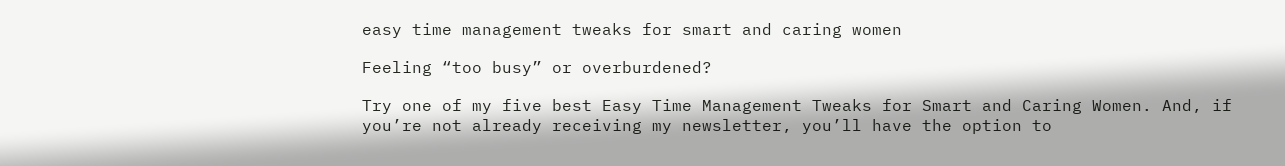easy time management tweaks for smart and caring women

Feeling “too busy” or overburdened?

Try one of my five best Easy Time Management Tweaks for Smart and Caring Women. And, if you’re not already receiving my newsletter, you’ll have the option to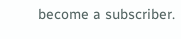become a subscriber.